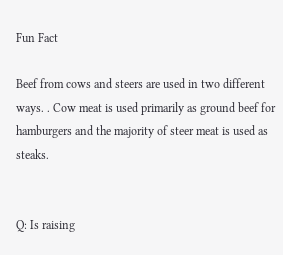Fun Fact

Beef from cows and steers are used in two different ways. . Cow meat is used primarily as ground beef for hamburgers and the majority of steer meat is used as steaks.


Q: Is raising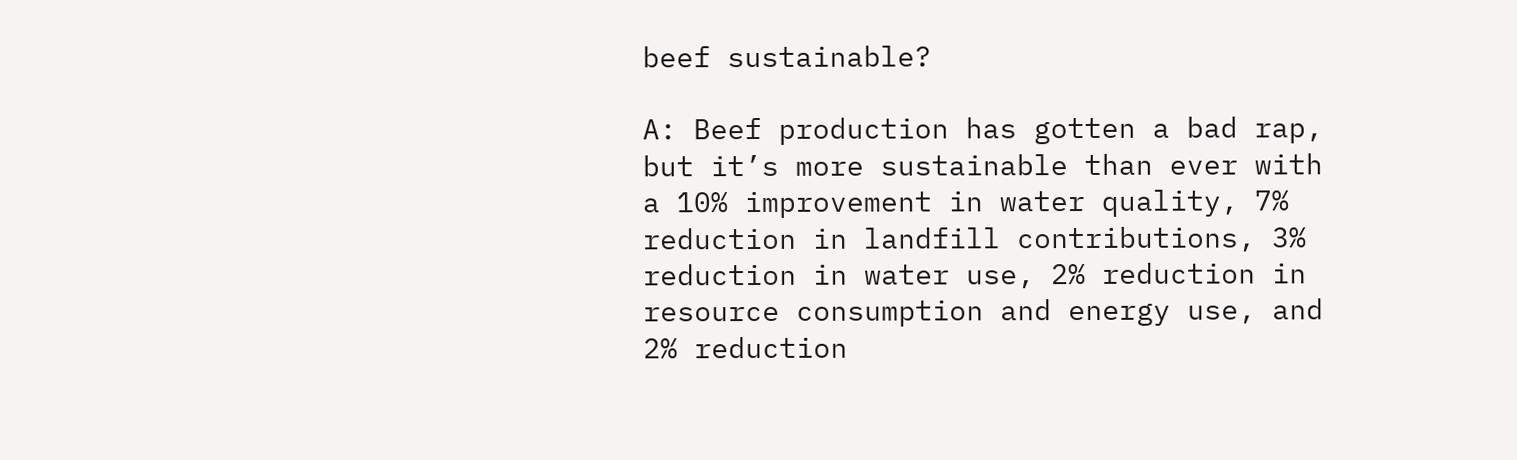beef sustainable?

A: Beef production has gotten a bad rap, but it’s more sustainable than ever with a 10% improvement in water quality, 7% reduction in landfill contributions, 3% reduction in water use, 2% reduction in resource consumption and energy use, and 2% reduction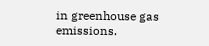in greenhouse gas emissions.